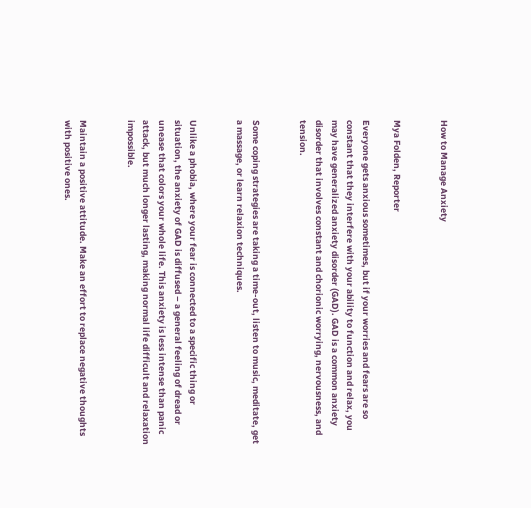How to Manage Anxiety


Mya Folden, Reporter

Everyone gets anxious sometimes, but if your worries and fears are so constant that they interfere with your ability to function and relax, you may have generalized anxiety disorder (GAD). GAD is a common anxiety disorder that involves constant and chorionic worrying, nervousness, and tension.


Some coping strategies are taking a time-out, listen to music, meditate, get a massage, or learn relaxion techniques.


Unlike a phobia, where your fear is connected to a specific thing or situation, the anxiety of GAD is diffused – a general feeling of dread or unease that colors your whole life. This anxiety is less intense than panic attack, but much longer lasting, making normal life difficult and relaxation impossible.


Maintain a positive attitude. Make an effort to replace negative thoughts with positive ones.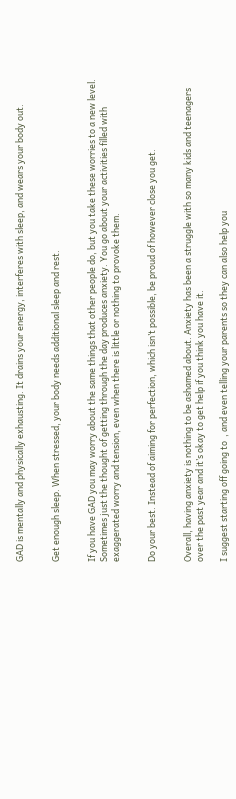GAD is mentally and physically exhausting. It drains your energy, interferes with sleep, and wears your body out.


Get enough sleep. When stressed, your body needs additional sleep and rest.


If you have GAD you may worry about the same things that other people do, but you take these worries to a new level. Sometimes just the thought of getting through the day produces anxiety. You go about your activities filled with exaggerated worry and tension, even when there is little or nothing to provoke them.


Do your best. Instead of aiming for perfection, which isn’t possible, be proud of however close you get.


Overall, having anxiety is nothing to be ashamed about. Anxiety has been a struggle with so many kids and teenagers over the past year and it’s okay to get help if you think you have it.

I suggest starting off going to  , and even telling your parents so they can also help you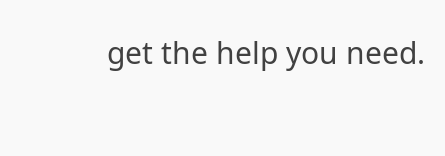get the help you need.